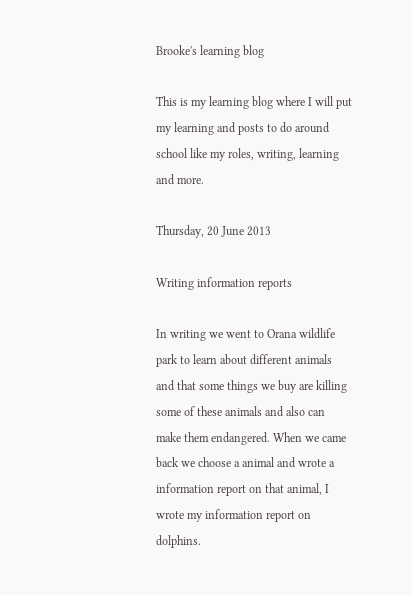Brooke's learning blog

This is my learning blog where I will put my learning and posts to do around school like my roles, writing, learning and more.

Thursday, 20 June 2013

Writing information reports

In writing we went to Orana wildlife park to learn about different animals and that some things we buy are killing some of these animals and also can make them endangered. When we came back we choose a animal and wrote a information report on that animal, I wrote my information report on dolphins.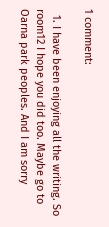1 comment:

  1. I have been enjoying all the writing. So room12 I hope you did too. Maybe go to Oarna park peoples. And I am sorry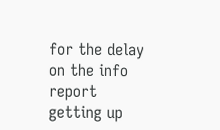for the delay on the info report getting up